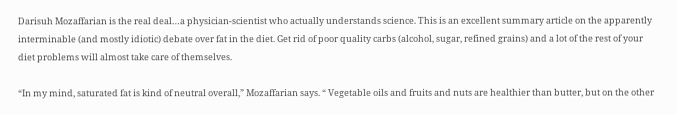Darisuh Mozaffarian is the real deal…a physician-scientist who actually understands science. This is an excellent summary article on the apparently interminable (and mostly idiotic) debate over fat in the diet. Get rid of poor quality carbs (alcohol, sugar, refined grains) and a lot of the rest of your diet problems will almost take care of themselves.

“In my mind, saturated fat is kind of neutral overall,” Mozaffarian says. “ Vegetable oils and fruits and nuts are healthier than butter, but on the other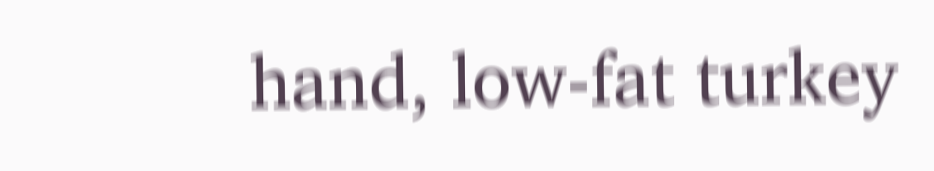hand, low-fat turkey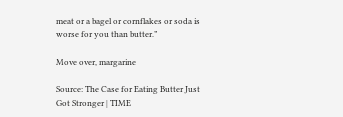meat or a bagel or cornflakes or soda is worse for you than butter.”

Move over, margarine

Source: The Case for Eating Butter Just Got Stronger | TIME